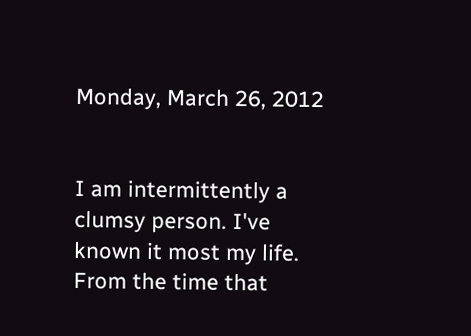Monday, March 26, 2012


I am intermittently a clumsy person. I've known it most my life. From the time that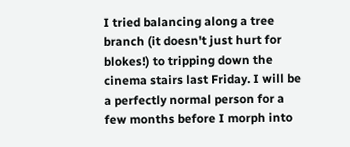I tried balancing along a tree branch (it doesn't just hurt for blokes!) to tripping down the cinema stairs last Friday. I will be a perfectly normal person for a few months before I morph into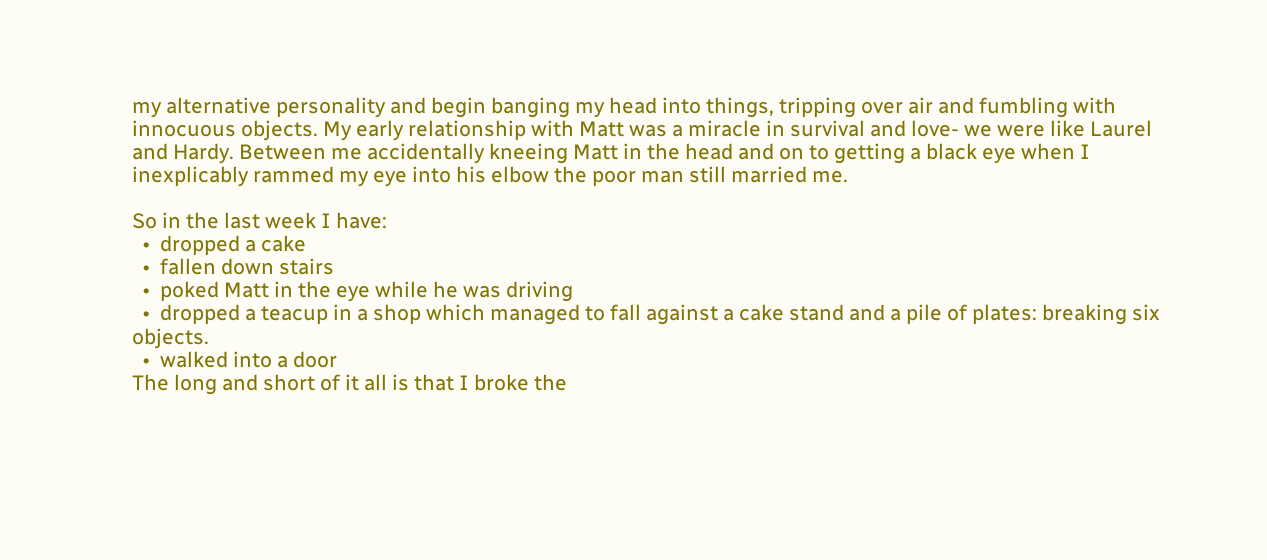my alternative personality and begin banging my head into things, tripping over air and fumbling with innocuous objects. My early relationship with Matt was a miracle in survival and love- we were like Laurel and Hardy. Between me accidentally kneeing Matt in the head and on to getting a black eye when I inexplicably rammed my eye into his elbow the poor man still married me.

So in the last week I have:
  •  dropped a cake
  •  fallen down stairs
  •  poked Matt in the eye while he was driving
  •  dropped a teacup in a shop which managed to fall against a cake stand and a pile of plates: breaking six objects.
  •  walked into a door
The long and short of it all is that I broke the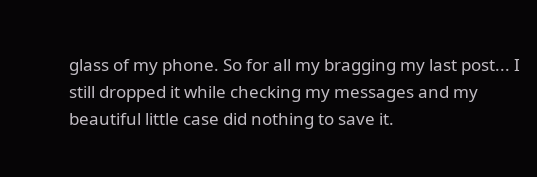glass of my phone. So for all my bragging my last post... I still dropped it while checking my messages and my beautiful little case did nothing to save it.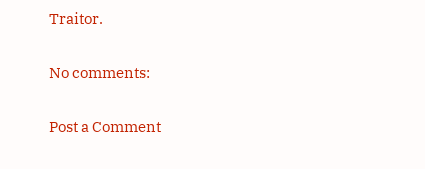Traitor.

No comments:

Post a Comment